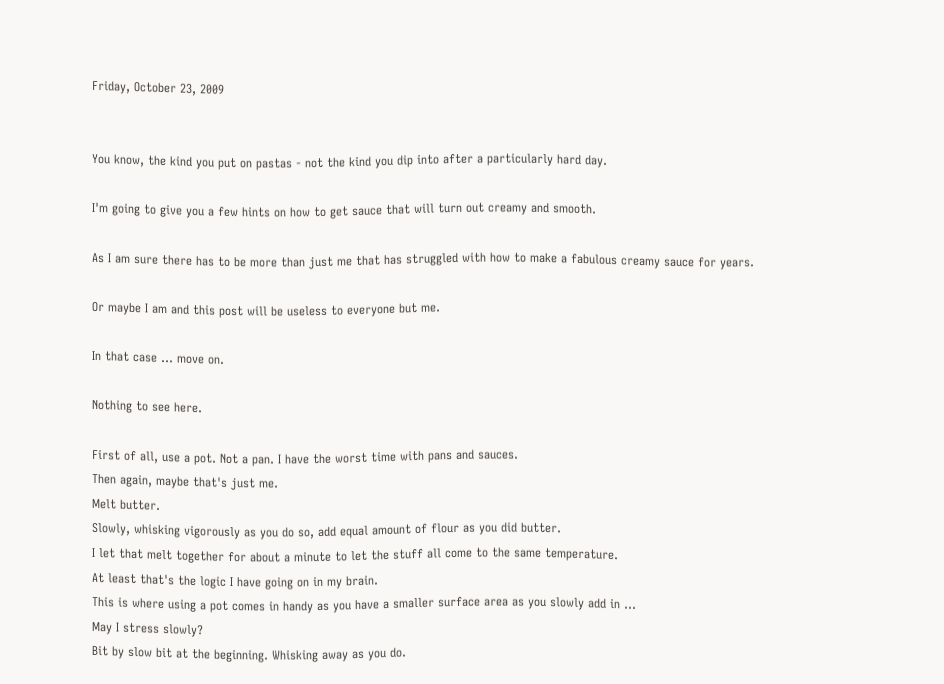Friday, October 23, 2009


You know, the kind you put on pastas - not the kind you dip into after a particularly hard day.

I'm going to give you a few hints on how to get sauce that will turn out creamy and smooth.

As I am sure there has to be more than just me that has struggled with how to make a fabulous creamy sauce for years.

Or maybe I am and this post will be useless to everyone but me.

In that case ... move on.

Nothing to see here.

First of all, use a pot. Not a pan. I have the worst time with pans and sauces.
Then again, maybe that's just me.
Melt butter.
Slowly, whisking vigorously as you do so, add equal amount of flour as you did butter.
I let that melt together for about a minute to let the stuff all come to the same temperature.
At least that's the logic I have going on in my brain.
This is where using a pot comes in handy as you have a smaller surface area as you slowly add in ...
May I stress slowly?
Bit by slow bit at the beginning. Whisking away as you do.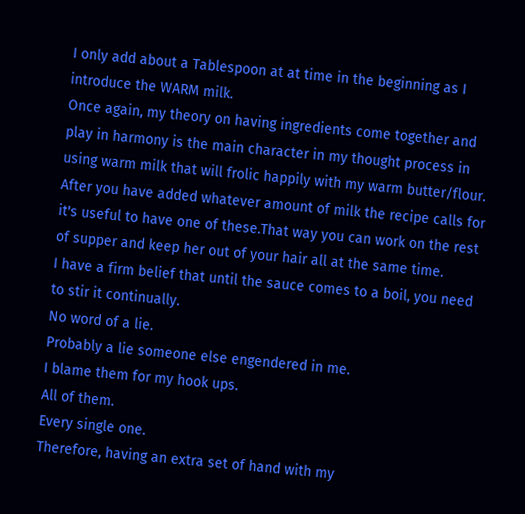I only add about a Tablespoon at at time in the beginning as I introduce the WARM milk.
Once again, my theory on having ingredients come together and play in harmony is the main character in my thought process in using warm milk that will frolic happily with my warm butter/flour.
After you have added whatever amount of milk the recipe calls for it's useful to have one of these.That way you can work on the rest of supper and keep her out of your hair all at the same time.
I have a firm belief that until the sauce comes to a boil, you need to stir it continually.
No word of a lie.
Probably a lie someone else engendered in me.
I blame them for my hook ups.
All of them.
Every single one.
Therefore, having an extra set of hand with my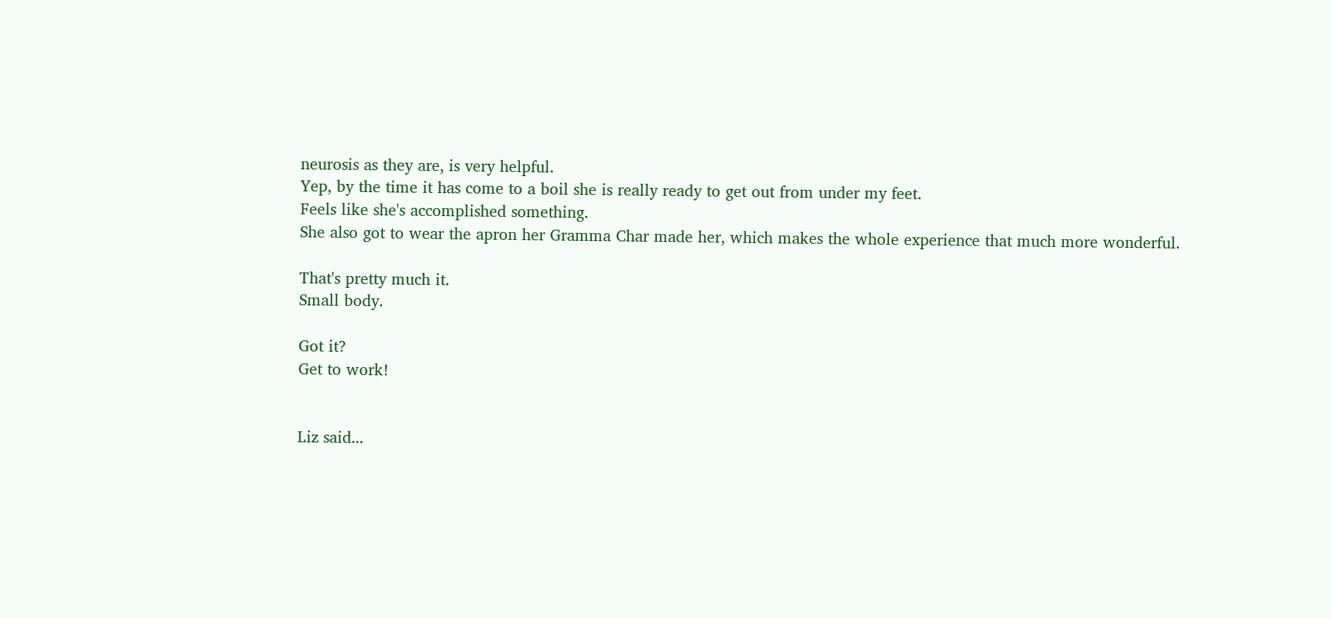neurosis as they are, is very helpful.
Yep, by the time it has come to a boil she is really ready to get out from under my feet.
Feels like she's accomplished something.
She also got to wear the apron her Gramma Char made her, which makes the whole experience that much more wonderful.

That's pretty much it.
Small body.

Got it?
Get to work!


Liz said...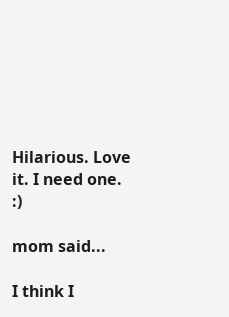Hilarious. Love it. I need one. :)

mom said...

I think I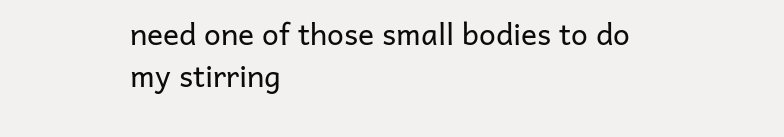need one of those small bodies to do my stirring